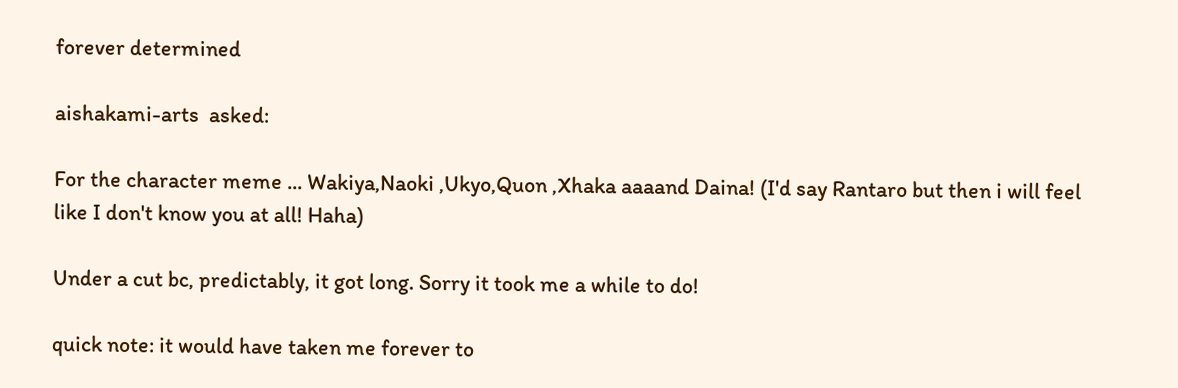forever determined

aishakami-arts  asked:

For the character meme ... Wakiya,Naoki ,Ukyo,Quon ,Xhaka aaaand Daina! (I'd say Rantaro but then i will feel like I don't know you at all! Haha)

Under a cut bc, predictably, it got long. Sorry it took me a while to do!

quick note: it would have taken me forever to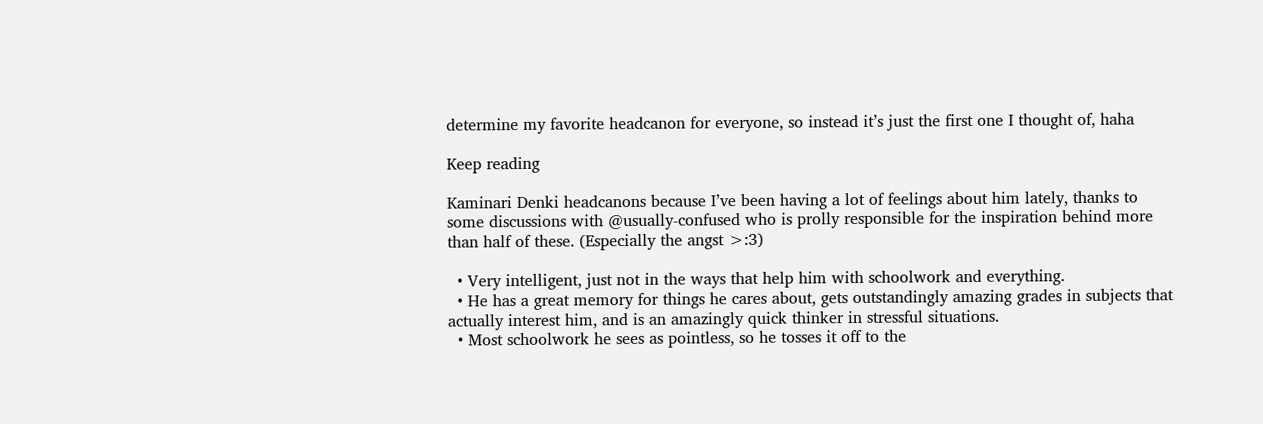determine my favorite headcanon for everyone, so instead it’s just the first one I thought of, haha

Keep reading

Kaminari Denki headcanons because I’ve been having a lot of feelings about him lately, thanks to some discussions with @usually-confused who is prolly responsible for the inspiration behind more than half of these. (Especially the angst >:3)

  • Very intelligent, just not in the ways that help him with schoolwork and everything.
  • He has a great memory for things he cares about, gets outstandingly amazing grades in subjects that actually interest him, and is an amazingly quick thinker in stressful situations.
  • Most schoolwork he sees as pointless, so he tosses it off to the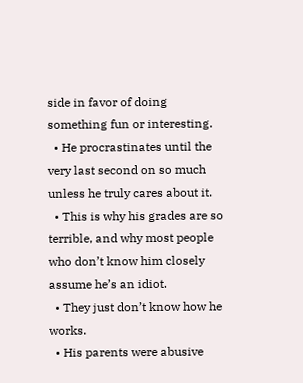side in favor of doing something fun or interesting.
  • He procrastinates until the very last second on so much unless he truly cares about it.
  • This is why his grades are so terrible, and why most people who don’t know him closely assume he’s an idiot.
  • They just don’t know how he works.
  • His parents were abusive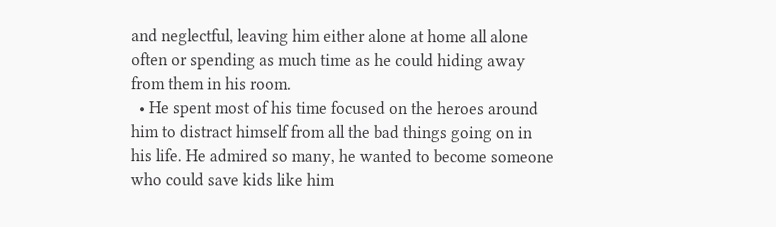and neglectful, leaving him either alone at home all alone often or spending as much time as he could hiding away from them in his room.
  • He spent most of his time focused on the heroes around him to distract himself from all the bad things going on in his life. He admired so many, he wanted to become someone who could save kids like him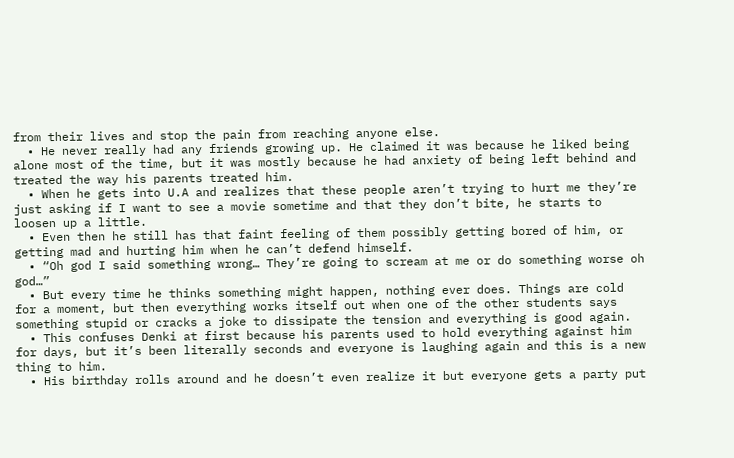from their lives and stop the pain from reaching anyone else.
  • He never really had any friends growing up. He claimed it was because he liked being alone most of the time, but it was mostly because he had anxiety of being left behind and treated the way his parents treated him.
  • When he gets into U.A and realizes that these people aren’t trying to hurt me they’re just asking if I want to see a movie sometime and that they don’t bite, he starts to loosen up a little.
  • Even then he still has that faint feeling of them possibly getting bored of him, or getting mad and hurting him when he can’t defend himself.
  • “Oh god I said something wrong… They’re going to scream at me or do something worse oh god…”
  • But every time he thinks something might happen, nothing ever does. Things are cold for a moment, but then everything works itself out when one of the other students says something stupid or cracks a joke to dissipate the tension and everything is good again.
  • This confuses Denki at first because his parents used to hold everything against him for days, but it’s been literally seconds and everyone is laughing again and this is a new thing to him.
  • His birthday rolls around and he doesn’t even realize it but everyone gets a party put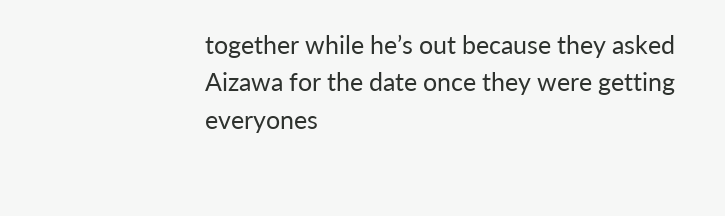together while he’s out because they asked Aizawa for the date once they were getting everyones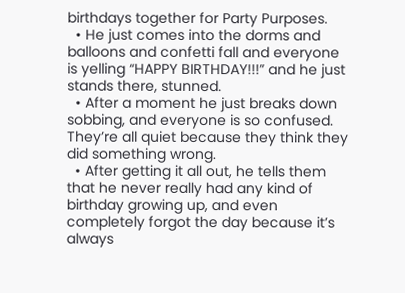birthdays together for Party Purposes.
  • He just comes into the dorms and balloons and confetti fall and everyone is yelling “HAPPY BIRTHDAY!!!” and he just stands there, stunned.
  • After a moment he just breaks down sobbing, and everyone is so confused. They’re all quiet because they think they did something wrong.
  • After getting it all out, he tells them that he never really had any kind of birthday growing up, and even completely forgot the day because it’s always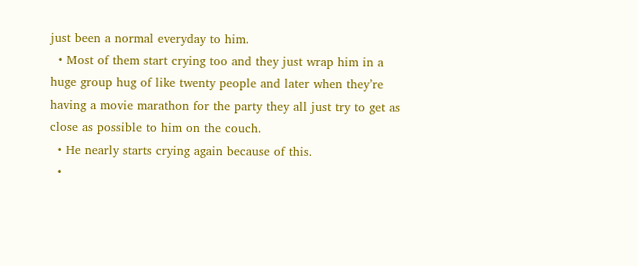just been a normal everyday to him.
  • Most of them start crying too and they just wrap him in a huge group hug of like twenty people and later when they’re having a movie marathon for the party they all just try to get as close as possible to him on the couch.
  • He nearly starts crying again because of this.
  •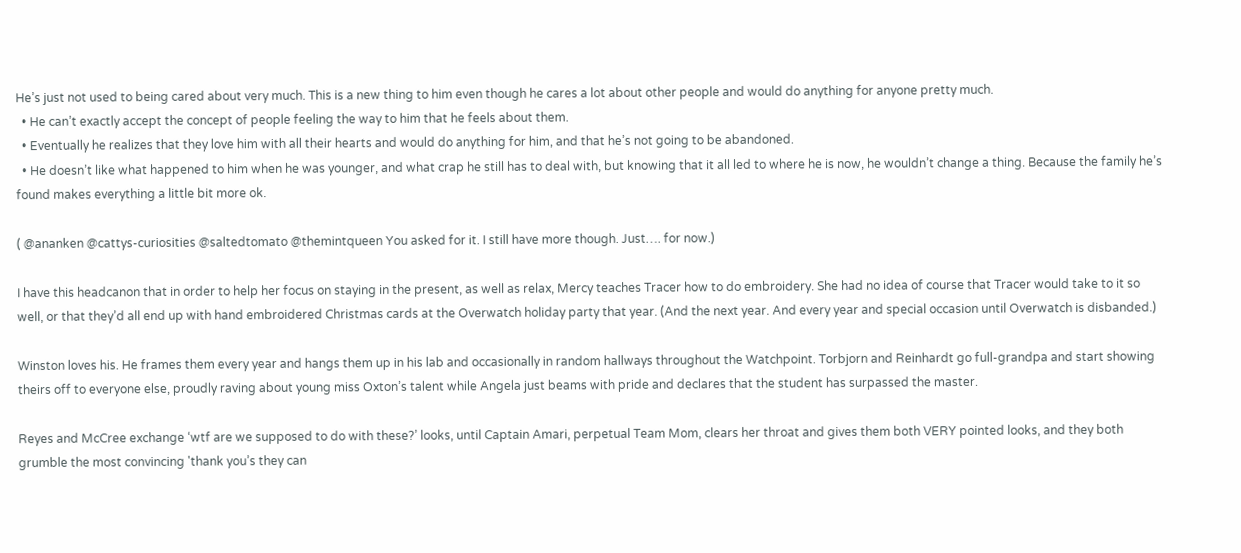He’s just not used to being cared about very much. This is a new thing to him even though he cares a lot about other people and would do anything for anyone pretty much.
  • He can’t exactly accept the concept of people feeling the way to him that he feels about them.
  • Eventually he realizes that they love him with all their hearts and would do anything for him, and that he’s not going to be abandoned.
  • He doesn’t like what happened to him when he was younger, and what crap he still has to deal with, but knowing that it all led to where he is now, he wouldn’t change a thing. Because the family he’s found makes everything a little bit more ok.

( @ananken @cattys-curiosities @saltedtomato @themintqueen You asked for it. I still have more though. Just…. for now.)

I have this headcanon that in order to help her focus on staying in the present, as well as relax, Mercy teaches Tracer how to do embroidery. She had no idea of course that Tracer would take to it so well, or that they’d all end up with hand embroidered Christmas cards at the Overwatch holiday party that year. (And the next year. And every year and special occasion until Overwatch is disbanded.)

Winston loves his. He frames them every year and hangs them up in his lab and occasionally in random hallways throughout the Watchpoint. Torbjorn and Reinhardt go full-grandpa and start showing theirs off to everyone else, proudly raving about young miss Oxton’s talent while Angela just beams with pride and declares that the student has surpassed the master.

Reyes and McCree exchange ‘wtf are we supposed to do with these?’ looks, until Captain Amari, perpetual Team Mom, clears her throat and gives them both VERY pointed looks, and they both grumble the most convincing 'thank you’s they can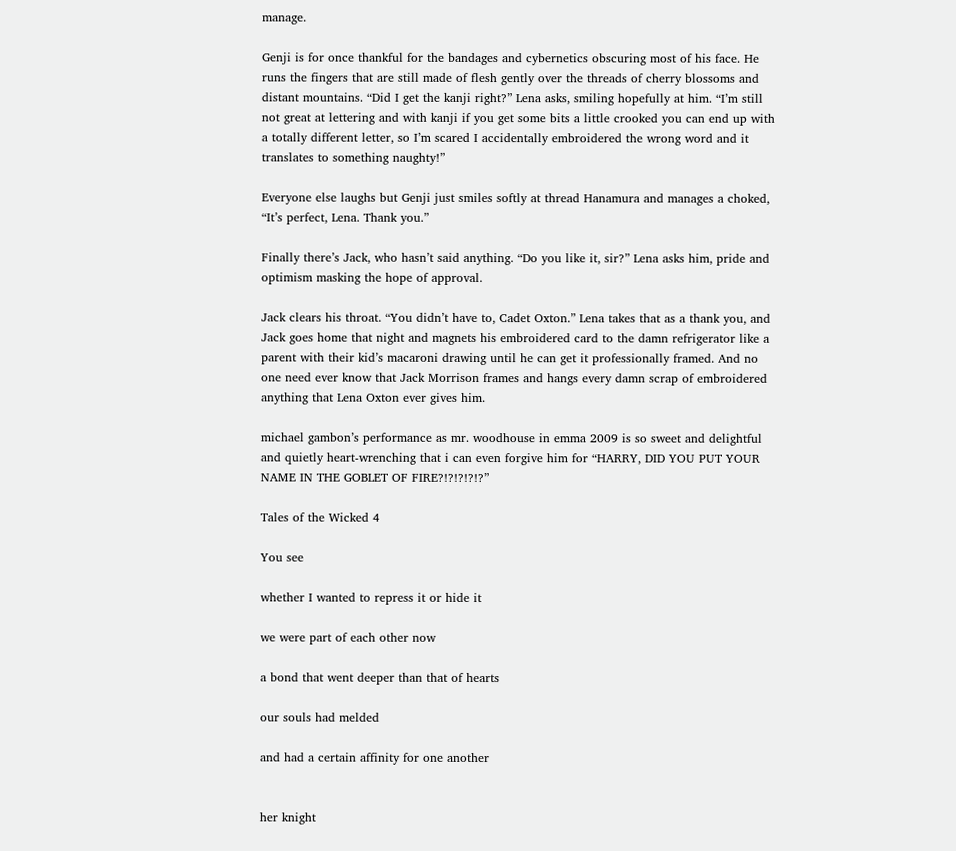manage.

Genji is for once thankful for the bandages and cybernetics obscuring most of his face. He runs the fingers that are still made of flesh gently over the threads of cherry blossoms and distant mountains. “Did I get the kanji right?” Lena asks, smiling hopefully at him. “I’m still not great at lettering and with kanji if you get some bits a little crooked you can end up with a totally different letter, so I’m scared I accidentally embroidered the wrong word and it translates to something naughty!”

Everyone else laughs but Genji just smiles softly at thread Hanamura and manages a choked, “It’s perfect, Lena. Thank you.”

Finally there’s Jack, who hasn’t said anything. “Do you like it, sir?” Lena asks him, pride and optimism masking the hope of approval.

Jack clears his throat. “You didn’t have to, Cadet Oxton.” Lena takes that as a thank you, and Jack goes home that night and magnets his embroidered card to the damn refrigerator like a parent with their kid’s macaroni drawing until he can get it professionally framed. And no one need ever know that Jack Morrison frames and hangs every damn scrap of embroidered anything that Lena Oxton ever gives him.

michael gambon’s performance as mr. woodhouse in emma 2009 is so sweet and delightful and quietly heart-wrenching that i can even forgive him for “HARRY, DID YOU PUT YOUR NAME IN THE GOBLET OF FIRE?!?!?!?!?”

Tales of the Wicked 4

You see

whether I wanted to repress it or hide it

we were part of each other now

a bond that went deeper than that of hearts

our souls had melded

and had a certain affinity for one another


her knight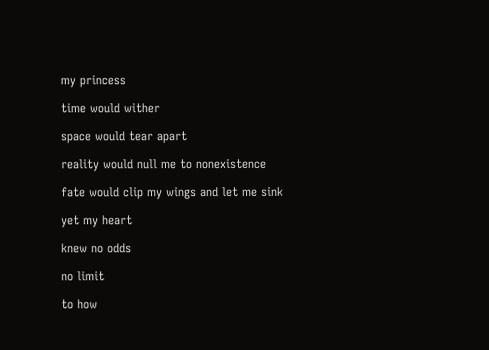my princess

time would wither

space would tear apart

reality would null me to nonexistence

fate would clip my wings and let me sink

yet my heart

knew no odds

no limit

to how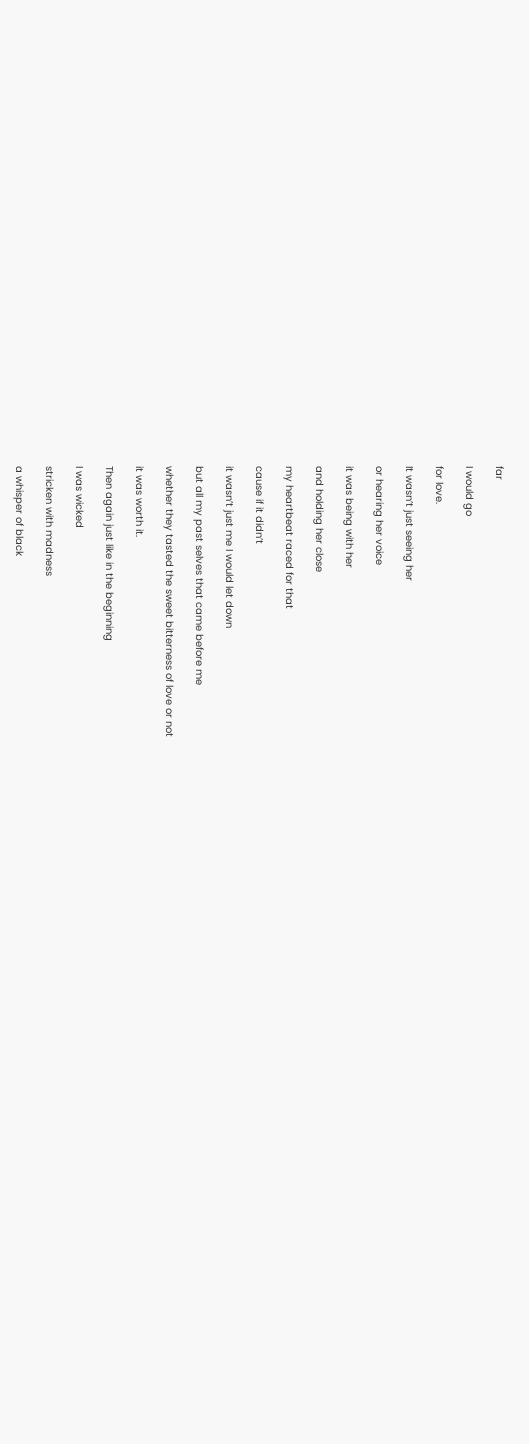far

I would go

for love.

It wasn’t just seeing her

or hearing her voice

it was being with her

and holding her close

my heartbeat raced for that

cause if it didn’t

it wasn’t just me I would let down

but all my past selves that came before me

whether they tasted the sweet bitterness of love or not

it was worth it.

Then again just like in the beginning

I was wicked

stricken with madness

a whisper of black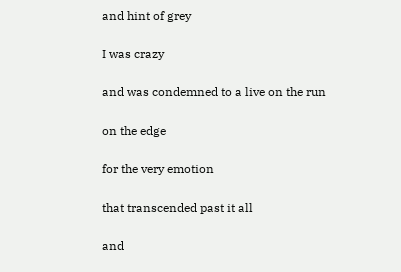and hint of grey

I was crazy

and was condemned to a live on the run

on the edge

for the very emotion

that transcended past it all

and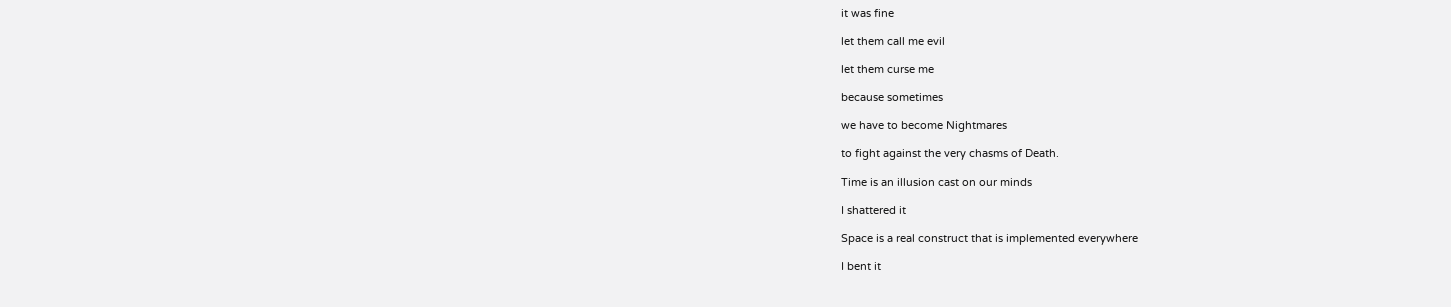it was fine

let them call me evil

let them curse me

because sometimes

we have to become Nightmares

to fight against the very chasms of Death.

Time is an illusion cast on our minds

I shattered it

Space is a real construct that is implemented everywhere

I bent it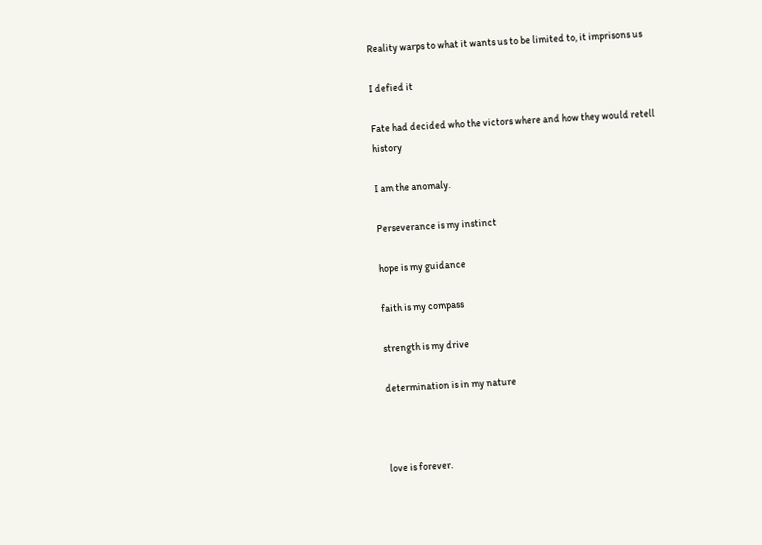Reality warps to what it wants us to be limited to, it imprisons us

I defied it

Fate had decided who the victors where and how they would retell history

I am the anomaly.

Perseverance is my instinct

hope is my guidance

faith is my compass

strength is my drive

determination is in my nature



love is forever.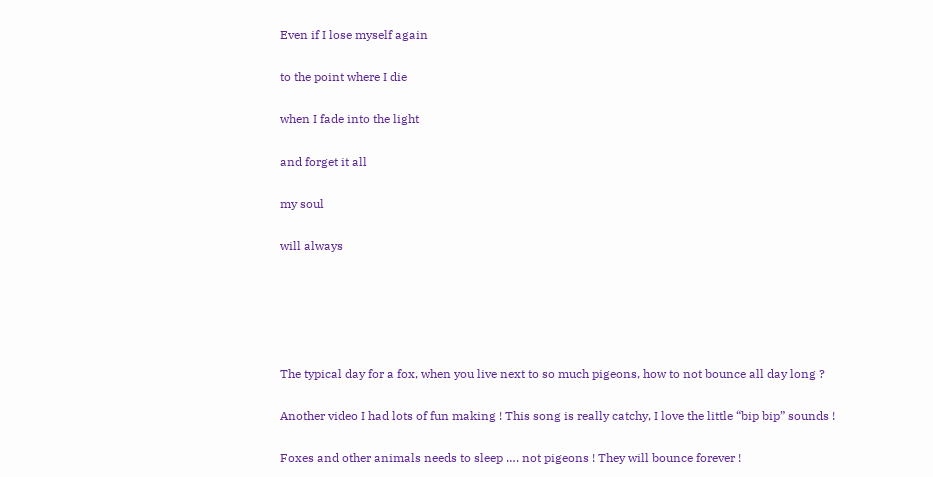Even if I lose myself again

to the point where I die

when I fade into the light

and forget it all

my soul

will always





The typical day for a fox, when you live next to so much pigeons, how to not bounce all day long ?

Another video I had lots of fun making ! This song is really catchy, I love the little “bip bip” sounds !

Foxes and other animals needs to sleep …. not pigeons ! They will bounce forever !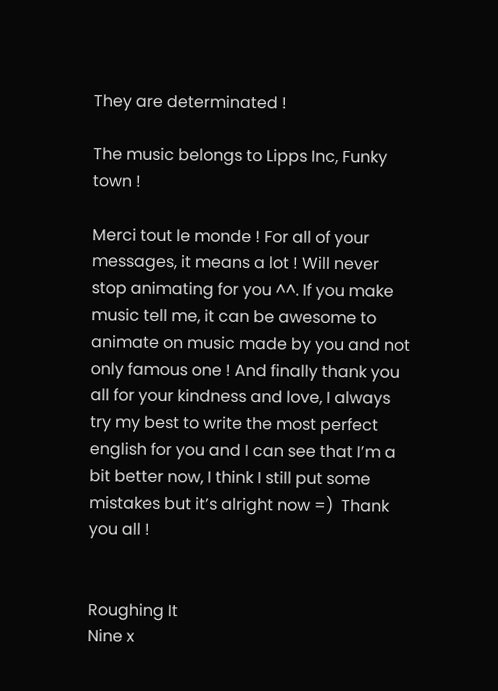They are determinated !

The music belongs to Lipps Inc, Funky town !

Merci tout le monde ! For all of your messages, it means a lot ! Will never stop animating for you ^^. If you make music tell me, it can be awesome to animate on music made by you and not only famous one ! And finally thank you all for your kindness and love, I always try my best to write the most perfect english for you and I can see that I’m a bit better now, I think I still put some mistakes but it’s alright now =)  Thank you all !


Roughing It
Nine x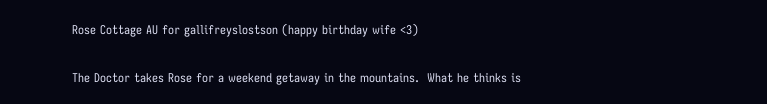Rose Cottage AU for gallifreyslostson (happy birthday wife <3)

The Doctor takes Rose for a weekend getaway in the mountains.  What he thinks is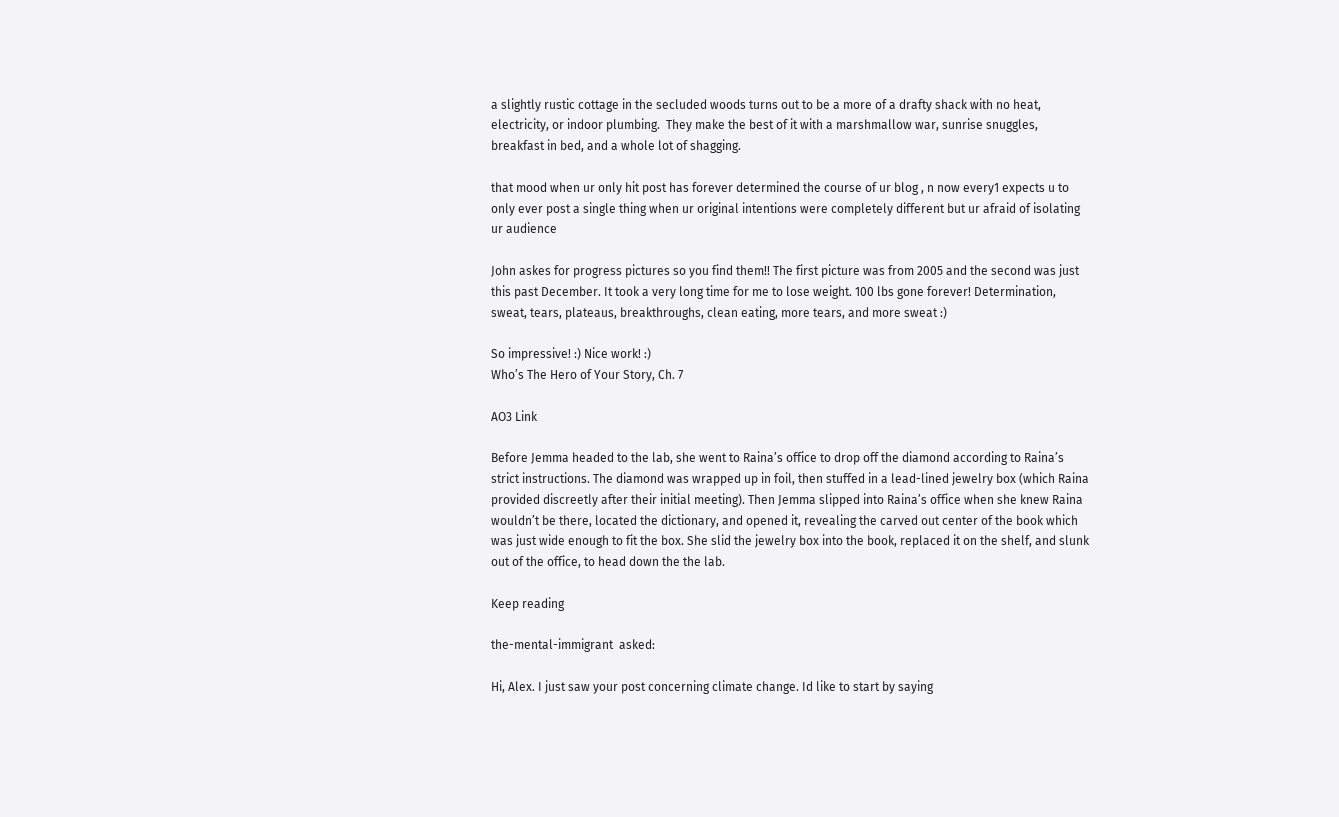a slightly rustic cottage in the secluded woods turns out to be a more of a drafty shack with no heat, electricity, or indoor plumbing.  They make the best of it with a marshmallow war, sunrise snuggles, breakfast in bed, and a whole lot of shagging.

that mood when ur only hit post has forever determined the course of ur blog , n now every1 expects u to only ever post a single thing when ur original intentions were completely different but ur afraid of isolating ur audience

John askes for progress pictures so you find them!! The first picture was from 2005 and the second was just this past December. It took a very long time for me to lose weight. 100 lbs gone forever! Determination, sweat, tears, plateaus, breakthroughs, clean eating, more tears, and more sweat :)

So impressive! :) Nice work! :)
Who’s The Hero of Your Story, Ch. 7

AO3 Link

Before Jemma headed to the lab, she went to Raina’s office to drop off the diamond according to Raina’s strict instructions. The diamond was wrapped up in foil, then stuffed in a lead-lined jewelry box (which Raina provided discreetly after their initial meeting). Then Jemma slipped into Raina’s office when she knew Raina wouldn’t be there, located the dictionary, and opened it, revealing the carved out center of the book which was just wide enough to fit the box. She slid the jewelry box into the book, replaced it on the shelf, and slunk out of the office, to head down the the lab.

Keep reading

the-mental-immigrant  asked:

Hi, Alex. I just saw your post concerning climate change. Id like to start by saying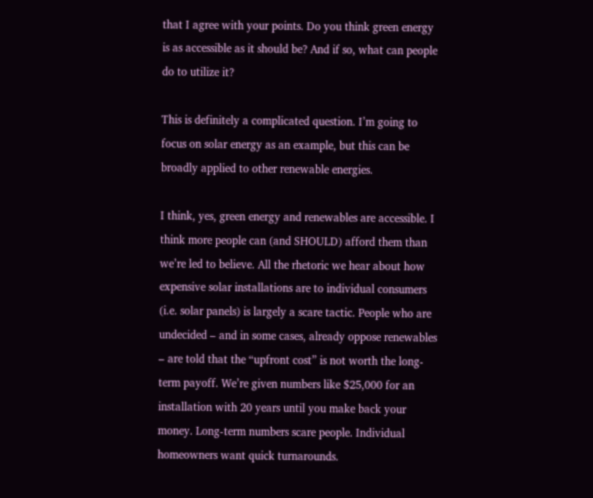that I agree with your points. Do you think green energy is as accessible as it should be? And if so, what can people do to utilize it?

This is definitely a complicated question. I’m going to focus on solar energy as an example, but this can be broadly applied to other renewable energies.

I think, yes, green energy and renewables are accessible. I think more people can (and SHOULD) afford them than we’re led to believe. All the rhetoric we hear about how expensive solar installations are to individual consumers (i.e. solar panels) is largely a scare tactic. People who are undecided – and in some cases, already oppose renewables – are told that the “upfront cost” is not worth the long-term payoff. We’re given numbers like $25,000 for an installation with 20 years until you make back your money. Long-term numbers scare people. Individual homeowners want quick turnarounds.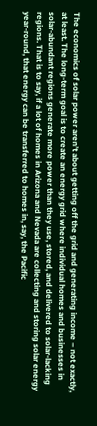The economics of solar power aren’t about getting off the grid and generating income – not exactly, at least. The long-term goal is to create an energy grid where individual homes and businesses in solar-abundant regions generate more power than they use, stored, and delivered to solar-lacking regions. That is to say, if a lot of homes in Arizona and Nevada are collecting and storing solar energy year-round, that energy can be transferred to homes in, say, the Pacific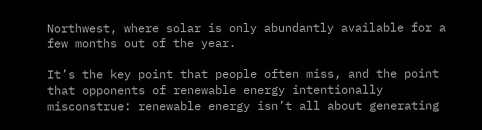Northwest, where solar is only abundantly available for a few months out of the year.

It’s the key point that people often miss, and the point that opponents of renewable energy intentionally misconstrue: renewable energy isn’t all about generating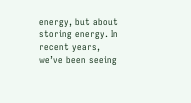energy, but about storing energy. In recent years, we’ve been seeing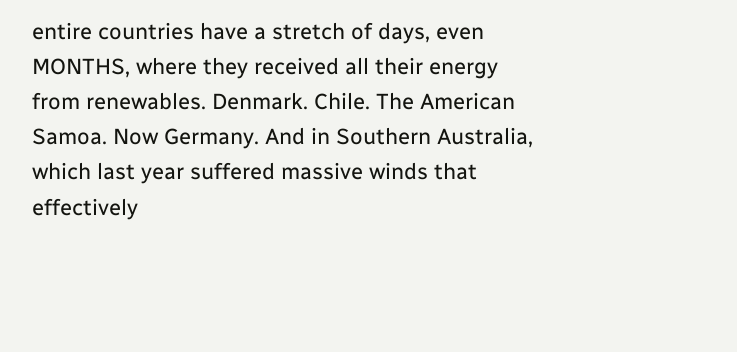entire countries have a stretch of days, even MONTHS, where they received all their energy from renewables. Denmark. Chile. The American Samoa. Now Germany. And in Southern Australia, which last year suffered massive winds that effectively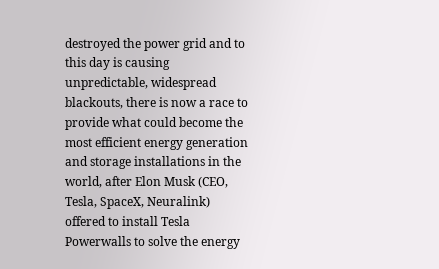destroyed the power grid and to this day is causing unpredictable, widespread blackouts, there is now a race to provide what could become the most efficient energy generation and storage installations in the world, after Elon Musk (CEO, Tesla, SpaceX, Neuralink) offered to install Tesla Powerwalls to solve the energy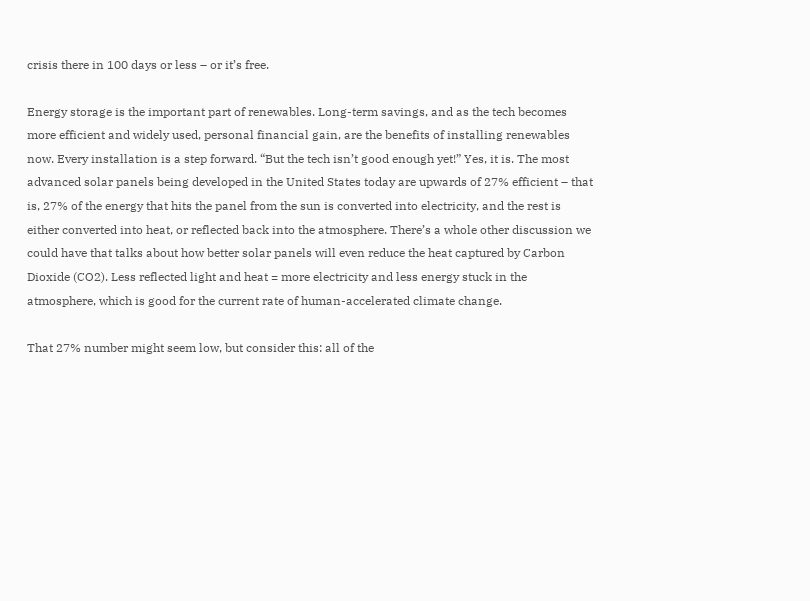crisis there in 100 days or less – or it’s free.

Energy storage is the important part of renewables. Long-term savings, and as the tech becomes more efficient and widely used, personal financial gain, are the benefits of installing renewables now. Every installation is a step forward. “But the tech isn’t good enough yet!” Yes, it is. The most advanced solar panels being developed in the United States today are upwards of 27% efficient – that is, 27% of the energy that hits the panel from the sun is converted into electricity, and the rest is either converted into heat, or reflected back into the atmosphere. There’s a whole other discussion we could have that talks about how better solar panels will even reduce the heat captured by Carbon Dioxide (CO2). Less reflected light and heat = more electricity and less energy stuck in the atmosphere, which is good for the current rate of human-accelerated climate change.

That 27% number might seem low, but consider this: all of the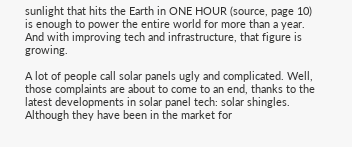sunlight that hits the Earth in ONE HOUR (source, page 10) is enough to power the entire world for more than a year. And with improving tech and infrastructure, that figure is growing.

A lot of people call solar panels ugly and complicated. Well, those complaints are about to come to an end, thanks to the latest developments in solar panel tech: solar shingles. Although they have been in the market for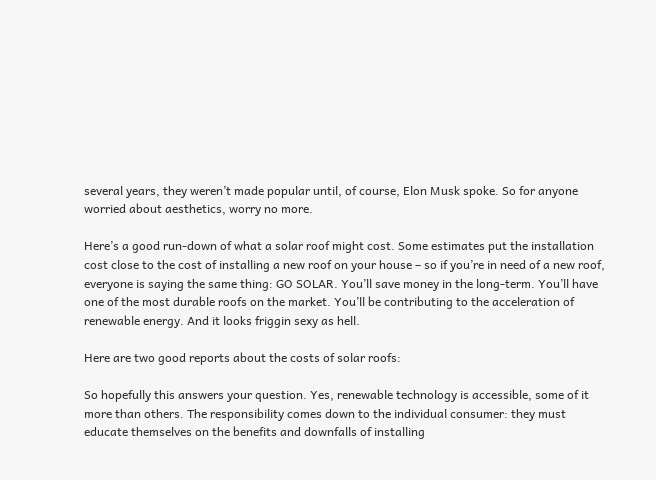several years, they weren’t made popular until, of course, Elon Musk spoke. So for anyone worried about aesthetics, worry no more.

Here’s a good run-down of what a solar roof might cost. Some estimates put the installation cost close to the cost of installing a new roof on your house – so if you’re in need of a new roof, everyone is saying the same thing: GO SOLAR. You’ll save money in the long-term. You’ll have one of the most durable roofs on the market. You’ll be contributing to the acceleration of renewable energy. And it looks friggin sexy as hell.

Here are two good reports about the costs of solar roofs:

So hopefully this answers your question. Yes, renewable technology is accessible, some of it more than others. The responsibility comes down to the individual consumer: they must educate themselves on the benefits and downfalls of installing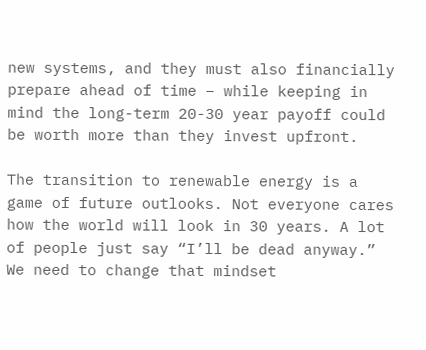new systems, and they must also financially prepare ahead of time – while keeping in mind the long-term 20-30 year payoff could be worth more than they invest upfront.

The transition to renewable energy is a game of future outlooks. Not everyone cares how the world will look in 30 years. A lot of people just say “I’ll be dead anyway.” We need to change that mindset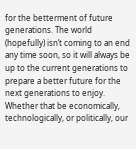for the betterment of future generations. The world (hopefully) isn’t coming to an end any time soon, so it will always be up to the current generations to prepare a better future for the next generations to enjoy. Whether that be economically, technologically, or politically, our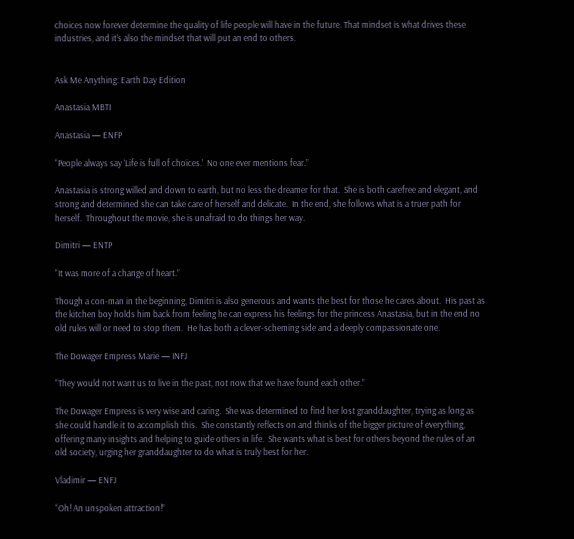choices now forever determine the quality of life people will have in the future. That mindset is what drives these industries, and it’s also the mindset that will put an end to others.


Ask Me Anything: Earth Day Edition

Anastasia MBTI

Anastasia — ENFP

“People always say ‘Life is full of choices.’  No one ever mentions fear.”

Anastasia is strong willed and down to earth, but no less the dreamer for that.  She is both carefree and elegant, and strong and determined she can take care of herself and delicate.  In the end, she follows what is a truer path for herself.  Throughout the movie, she is unafraid to do things her way.

Dimitri — ENTP

“It was more of a change of heart.”

Though a con-man in the beginning, Dimitri is also generous and wants the best for those he cares about.  His past as the kitchen boy holds him back from feeling he can express his feelings for the princess Anastasia, but in the end no old rules will or need to stop them.  He has both a clever-scheming side and a deeply compassionate one.

The Dowager Empress Marie — INFJ

“They would not want us to live in the past, not now that we have found each other.”

The Dowager Empress is very wise and caring.  She was determined to find her lost granddaughter, trying as long as she could handle it to accomplish this.  She constantly reflects on and thinks of the bigger picture of everything, offering many insights and helping to guide others in life.  She wants what is best for others beyond the rules of an old society, urging her granddaughter to do what is truly best for her.

Vladimir — ENFJ

“Oh! An unspoken attraction!”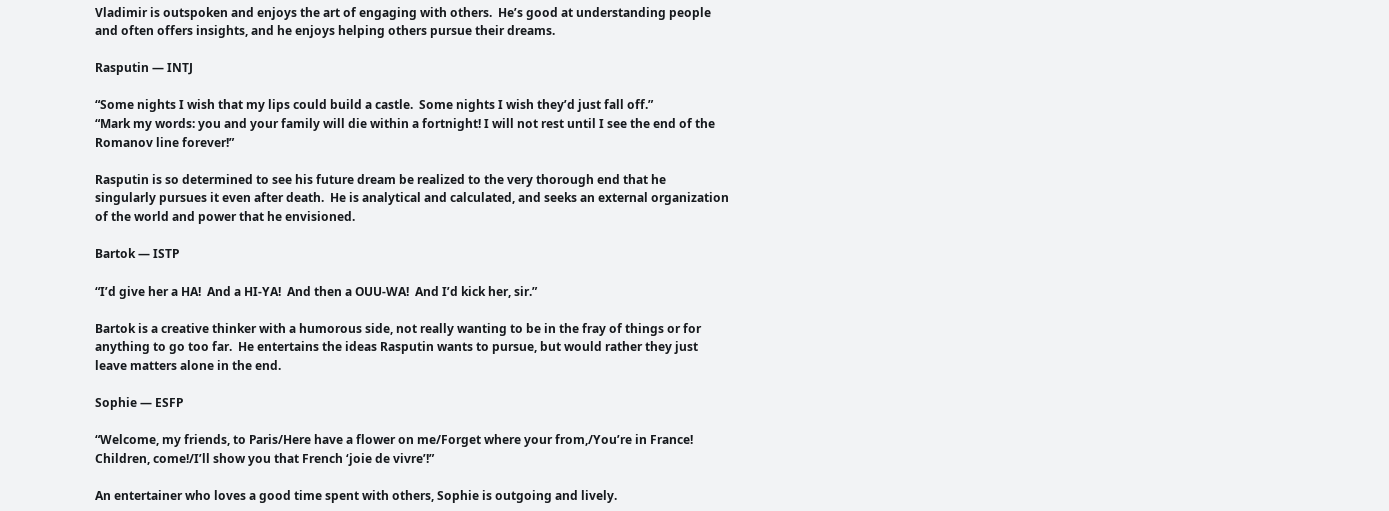Vladimir is outspoken and enjoys the art of engaging with others.  He’s good at understanding people and often offers insights, and he enjoys helping others pursue their dreams.

Rasputin — INTJ

“Some nights I wish that my lips could build a castle.  Some nights I wish they’d just fall off.”
“Mark my words: you and your family will die within a fortnight! I will not rest until I see the end of the Romanov line forever!”

Rasputin is so determined to see his future dream be realized to the very thorough end that he singularly pursues it even after death.  He is analytical and calculated, and seeks an external organization of the world and power that he envisioned.

Bartok — ISTP

“I’d give her a HA!  And a HI-YA!  And then a OUU-WA!  And I’d kick her, sir.”

Bartok is a creative thinker with a humorous side, not really wanting to be in the fray of things or for anything to go too far.  He entertains the ideas Rasputin wants to pursue, but would rather they just leave matters alone in the end.

Sophie — ESFP

“Welcome, my friends, to Paris/Here have a flower on me/Forget where your from,/You’re in France! Children, come!/I’ll show you that French ‘joie de vivre’!”

An entertainer who loves a good time spent with others, Sophie is outgoing and lively.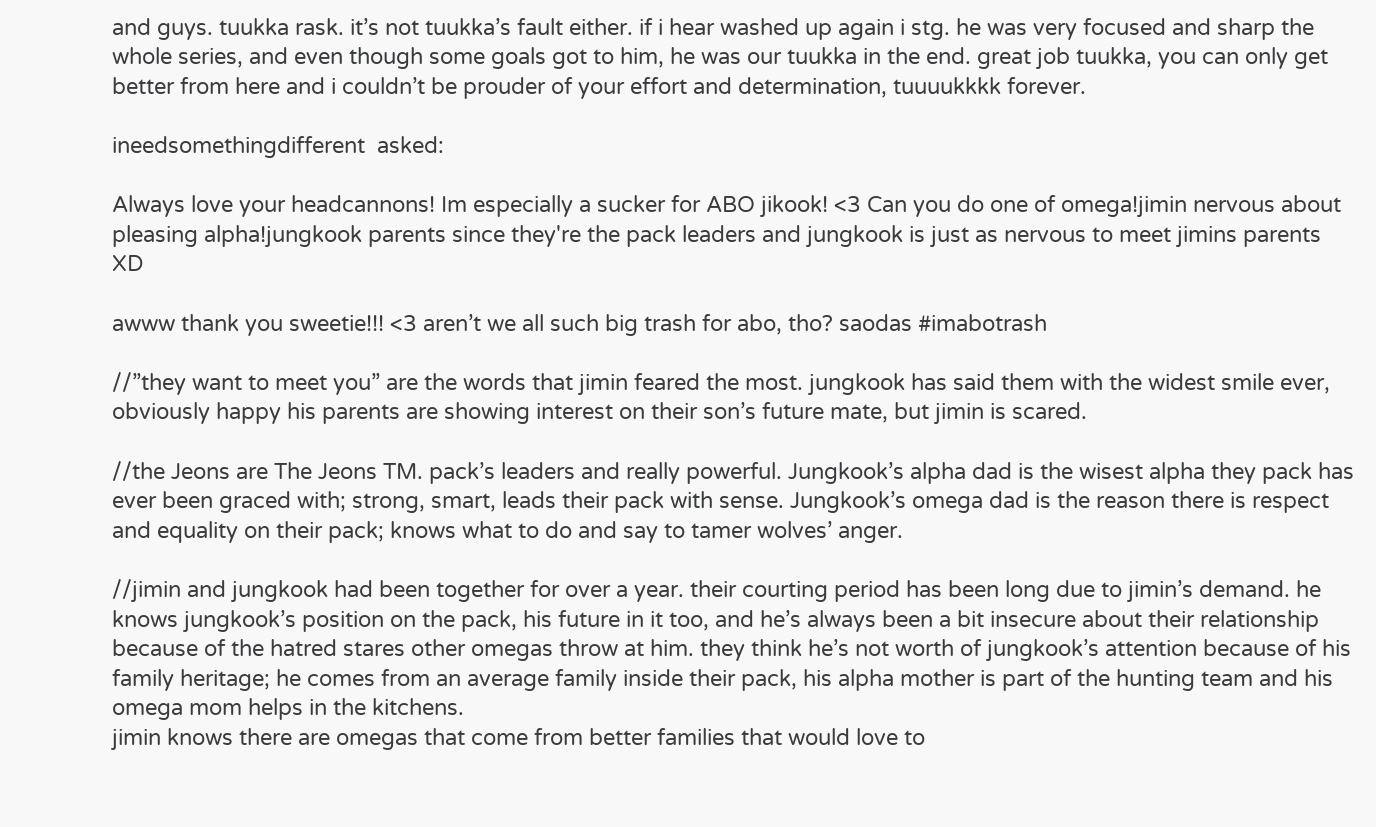and guys. tuukka rask. it’s not tuukka’s fault either. if i hear washed up again i stg. he was very focused and sharp the whole series, and even though some goals got to him, he was our tuukka in the end. great job tuukka, you can only get better from here and i couldn’t be prouder of your effort and determination, tuuuukkkk forever.

ineedsomethingdifferent  asked:

Always love your headcannons! Im especially a sucker for ABO jikook! <3 Can you do one of omega!jimin nervous about pleasing alpha!jungkook parents since they're the pack leaders and jungkook is just as nervous to meet jimins parents XD

awww thank you sweetie!!! <3 aren’t we all such big trash for abo, tho? saodas #imabotrash

//”they want to meet you” are the words that jimin feared the most. jungkook has said them with the widest smile ever, obviously happy his parents are showing interest on their son’s future mate, but jimin is scared.

//the Jeons are The Jeons TM. pack’s leaders and really powerful. Jungkook’s alpha dad is the wisest alpha they pack has ever been graced with; strong, smart, leads their pack with sense. Jungkook’s omega dad is the reason there is respect and equality on their pack; knows what to do and say to tamer wolves’ anger.

//jimin and jungkook had been together for over a year. their courting period has been long due to jimin’s demand. he knows jungkook’s position on the pack, his future in it too, and he’s always been a bit insecure about their relationship because of the hatred stares other omegas throw at him. they think he’s not worth of jungkook’s attention because of his family heritage; he comes from an average family inside their pack, his alpha mother is part of the hunting team and his omega mom helps in the kitchens.
jimin knows there are omegas that come from better families that would love to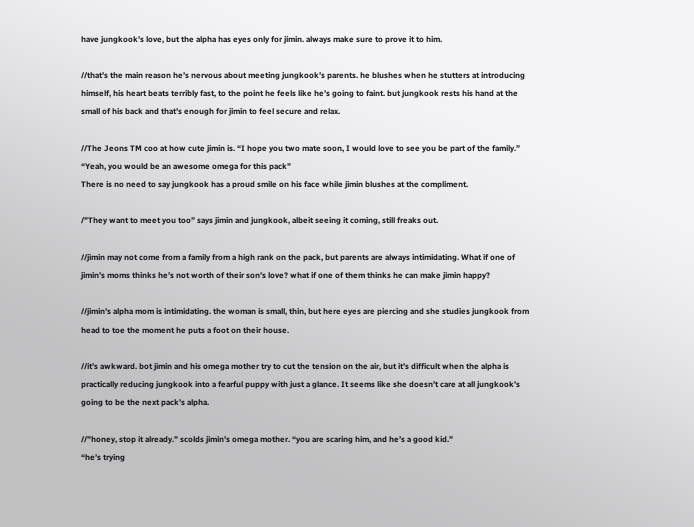have jungkook’s love, but the alpha has eyes only for jimin. always make sure to prove it to him.

//that’s the main reason he’s nervous about meeting jungkook’s parents. he blushes when he stutters at introducing himself, his heart beats terribly fast, to the point he feels like he’s going to faint. but jungkook rests his hand at the small of his back and that’s enough for jimin to feel secure and relax.

//The Jeons TM coo at how cute jimin is. “I hope you two mate soon, I would love to see you be part of the family.”
“Yeah, you would be an awesome omega for this pack”
There is no need to say jungkook has a proud smile on his face while jimin blushes at the compliment.

/”They want to meet you too” says jimin and jungkook, albeit seeing it coming, still freaks out.

//jimin may not come from a family from a high rank on the pack, but parents are always intimidating. What if one of jimin’s moms thinks he’s not worth of their son’s love? what if one of them thinks he can make jimin happy?

//jimin’s alpha mom is intimidating. the woman is small, thin, but here eyes are piercing and she studies jungkook from head to toe the moment he puts a foot on their house.

//it’s awkward. bot jimin and his omega mother try to cut the tension on the air, but it’s difficult when the alpha is practically reducing jungkook into a fearful puppy with just a glance. It seems like she doesn’t care at all jungkook’s going to be the next pack’s alpha.

//”honey, stop it already.” scolds jimin’s omega mother. “you are scaring him, and he’s a good kid.”
“he’s trying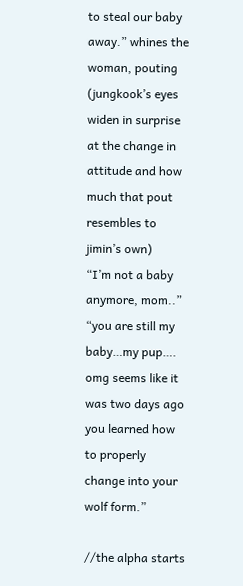to steal our baby away.” whines the woman, pouting (jungkook’s eyes widen in surprise at the change in attitude and how much that pout resembles to jimin’s own)
“I’m not a baby anymore, mom..”
“you are still my baby…my pup…. omg seems like it was two days ago you learned how to properly change into your wolf form.”

//the alpha starts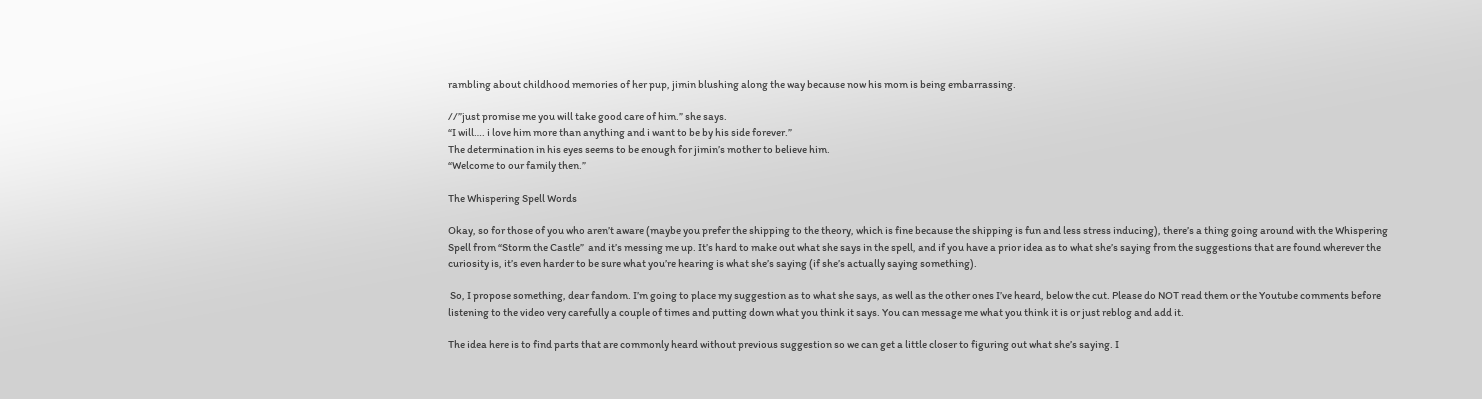rambling about childhood memories of her pup, jimin blushing along the way because now his mom is being embarrassing.

//”just promise me you will take good care of him.” she says.
“I will…. i love him more than anything and i want to be by his side forever.”
The determination in his eyes seems to be enough for jimin’s mother to believe him.
“Welcome to our family then.”

The Whispering Spell Words

Okay, so for those of you who aren’t aware (maybe you prefer the shipping to the theory, which is fine because the shipping is fun and less stress inducing), there’s a thing going around with the Whispering Spell from “Storm the Castle”  and it’s messing me up. It’s hard to make out what she says in the spell, and if you have a prior idea as to what she’s saying from the suggestions that are found wherever the curiosity is, it’s even harder to be sure what you’re hearing is what she’s saying (if she’s actually saying something).

 So, I propose something, dear fandom. I’m going to place my suggestion as to what she says, as well as the other ones I’ve heard, below the cut. Please do NOT read them or the Youtube comments before listening to the video very carefully a couple of times and putting down what you think it says. You can message me what you think it is or just reblog and add it.

The idea here is to find parts that are commonly heard without previous suggestion so we can get a little closer to figuring out what she’s saying. I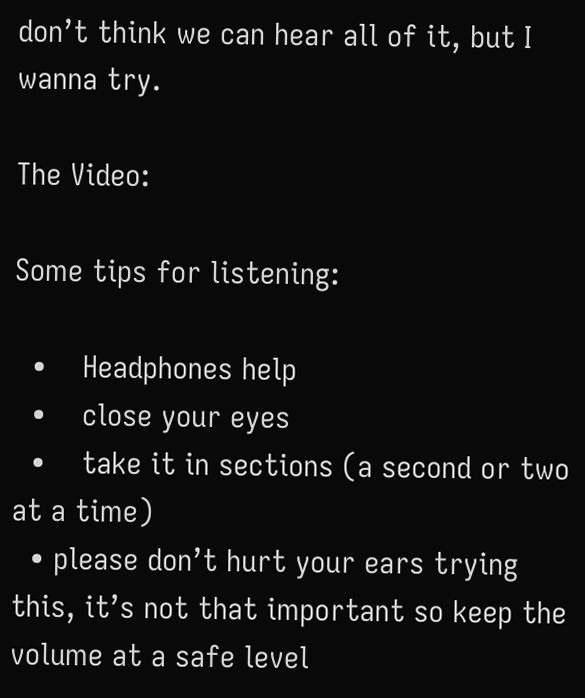don’t think we can hear all of it, but I wanna try.

The Video:

Some tips for listening:

  •    Headphones help
  •    close your eyes
  •    take it in sections (a second or two at a time)
  • please don’t hurt your ears trying this, it’s not that important so keep the volume at a safe level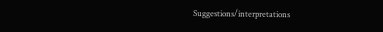Suggestions/interpretations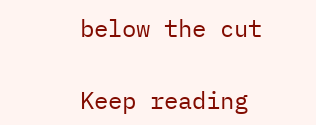below the cut

Keep reading